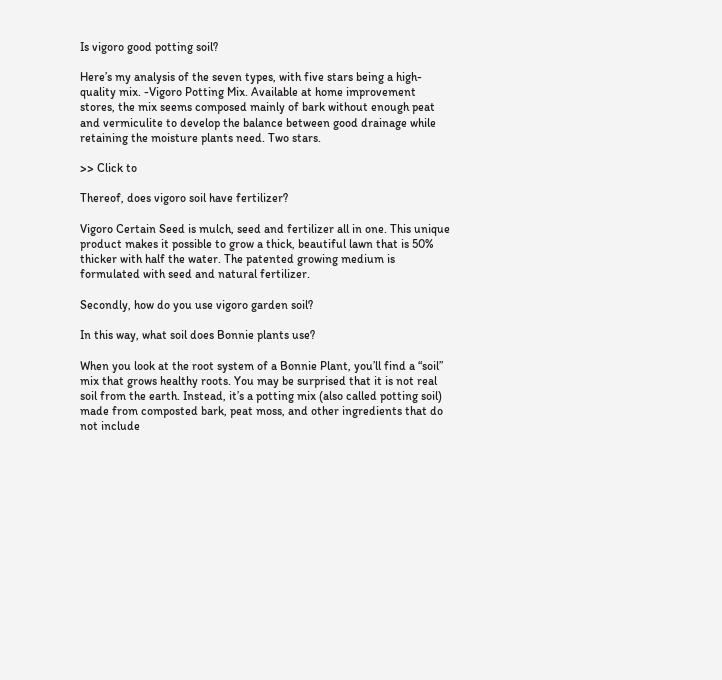Is vigoro good potting soil?

Here’s my analysis of the seven types, with five stars being a high-quality mix. -Vigoro Potting Mix. Available at home improvement stores, the mix seems composed mainly of bark without enough peat and vermiculite to develop the balance between good drainage while retaining the moisture plants need. Two stars.

>> Click to

Thereof, does vigoro soil have fertilizer?

Vigoro Certain Seed is mulch, seed and fertilizer all in one. This unique product makes it possible to grow a thick, beautiful lawn that is 50% thicker with half the water. The patented growing medium is formulated with seed and natural fertilizer.

Secondly, how do you use vigoro garden soil?

In this way, what soil does Bonnie plants use?

When you look at the root system of a Bonnie Plant, you’ll find a “soil” mix that grows healthy roots. You may be surprised that it is not real soil from the earth. Instead, it’s a potting mix (also called potting soil) made from composted bark, peat moss, and other ingredients that do not include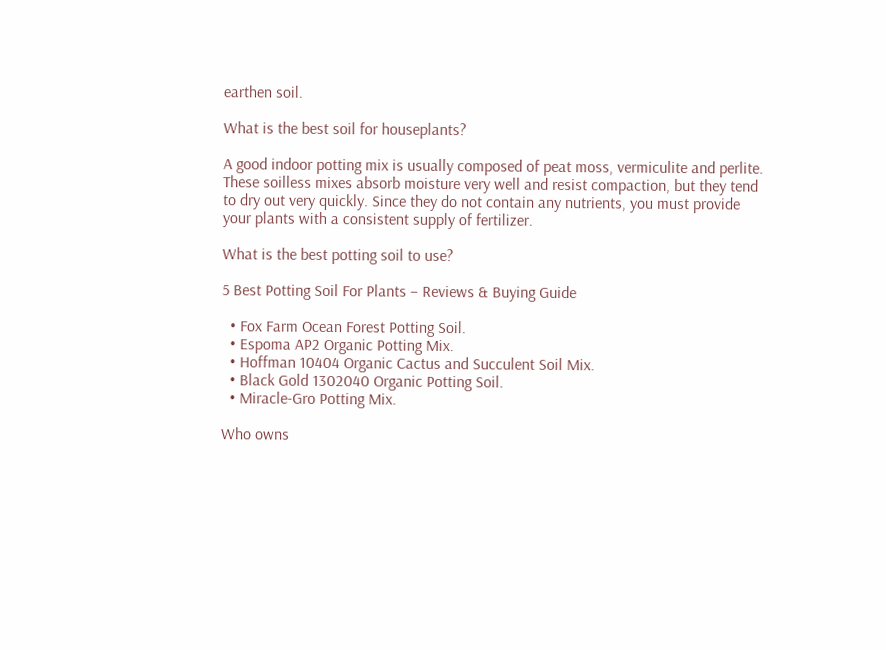earthen soil.

What is the best soil for houseplants?

A good indoor potting mix is usually composed of peat moss, vermiculite and perlite. These soilless mixes absorb moisture very well and resist compaction, but they tend to dry out very quickly. Since they do not contain any nutrients, you must provide your plants with a consistent supply of fertilizer.

What is the best potting soil to use?

5 Best Potting Soil For Plants – Reviews & Buying Guide

  • Fox Farm Ocean Forest Potting Soil.
  • Espoma AP2 Organic Potting Mix.
  • Hoffman 10404 Organic Cactus and Succulent Soil Mix.
  • Black Gold 1302040 Organic Potting Soil.
  • Miracle-Gro Potting Mix.

Who owns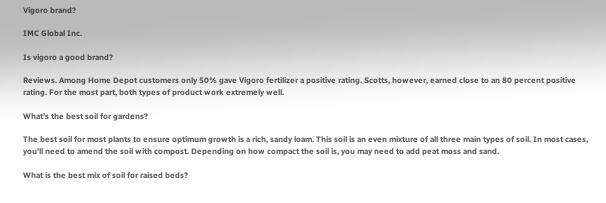Vigoro brand?

IMC Global Inc.

Is vigoro a good brand?

Reviews. Among Home Depot customers only 50% gave Vigoro fertilizer a positive rating. Scotts, however, earned close to an 80 percent positive rating. For the most part, both types of product work extremely well.

What’s the best soil for gardens?

The best soil for most plants to ensure optimum growth is a rich, sandy loam. This soil is an even mixture of all three main types of soil. In most cases, you’ll need to amend the soil with compost. Depending on how compact the soil is, you may need to add peat moss and sand.

What is the best mix of soil for raised beds?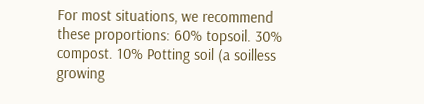For most situations, we recommend these proportions: 60% topsoil. 30% compost. 10% Potting soil (a soilless growing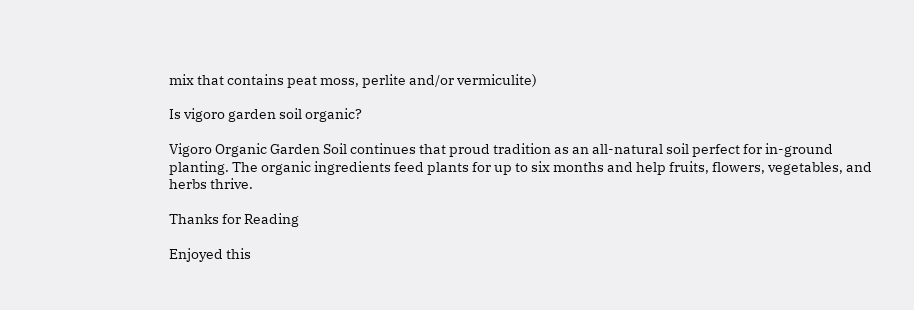mix that contains peat moss, perlite and/or vermiculite)

Is vigoro garden soil organic?

Vigoro Organic Garden Soil continues that proud tradition as an all-natural soil perfect for in-ground planting. The organic ingredients feed plants for up to six months and help fruits, flowers, vegetables, and herbs thrive.

Thanks for Reading

Enjoyed this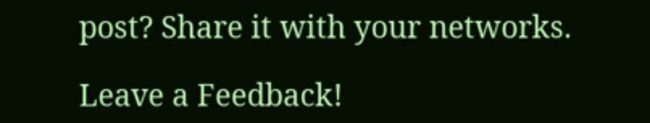post? Share it with your networks.

Leave a Feedback!